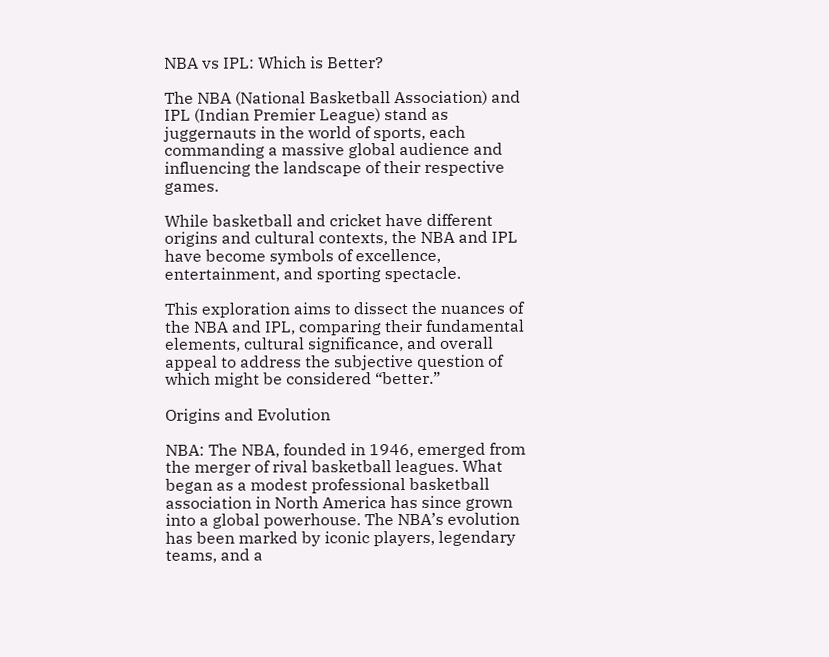NBA vs IPL: Which is Better?

The NBA (National Basketball Association) and IPL (Indian Premier League) stand as juggernauts in the world of sports, each commanding a massive global audience and influencing the landscape of their respective games.

While basketball and cricket have different origins and cultural contexts, the NBA and IPL have become symbols of excellence, entertainment, and sporting spectacle.

This exploration aims to dissect the nuances of the NBA and IPL, comparing their fundamental elements, cultural significance, and overall appeal to address the subjective question of which might be considered “better.”

Origins and Evolution

NBA: The NBA, founded in 1946, emerged from the merger of rival basketball leagues. What began as a modest professional basketball association in North America has since grown into a global powerhouse. The NBA’s evolution has been marked by iconic players, legendary teams, and a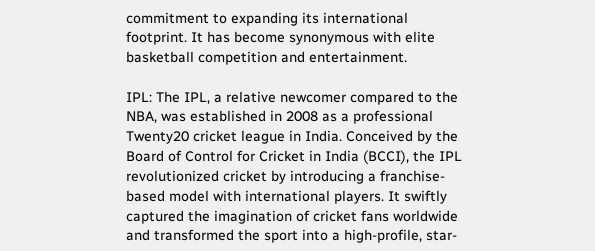commitment to expanding its international footprint. It has become synonymous with elite basketball competition and entertainment.

IPL: The IPL, a relative newcomer compared to the NBA, was established in 2008 as a professional Twenty20 cricket league in India. Conceived by the Board of Control for Cricket in India (BCCI), the IPL revolutionized cricket by introducing a franchise-based model with international players. It swiftly captured the imagination of cricket fans worldwide and transformed the sport into a high-profile, star-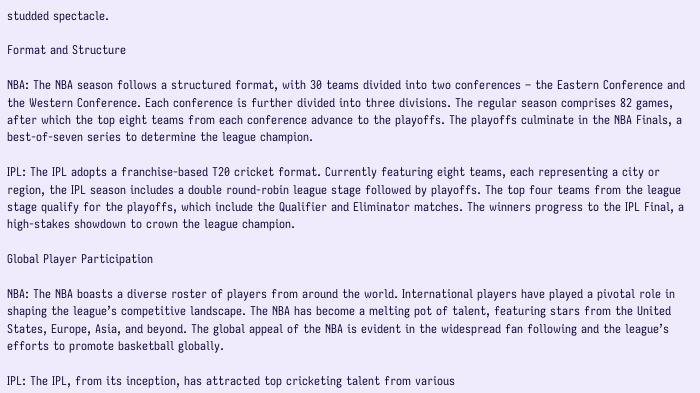studded spectacle.

Format and Structure

NBA: The NBA season follows a structured format, with 30 teams divided into two conferences – the Eastern Conference and the Western Conference. Each conference is further divided into three divisions. The regular season comprises 82 games, after which the top eight teams from each conference advance to the playoffs. The playoffs culminate in the NBA Finals, a best-of-seven series to determine the league champion.

IPL: The IPL adopts a franchise-based T20 cricket format. Currently featuring eight teams, each representing a city or region, the IPL season includes a double round-robin league stage followed by playoffs. The top four teams from the league stage qualify for the playoffs, which include the Qualifier and Eliminator matches. The winners progress to the IPL Final, a high-stakes showdown to crown the league champion.

Global Player Participation

NBA: The NBA boasts a diverse roster of players from around the world. International players have played a pivotal role in shaping the league’s competitive landscape. The NBA has become a melting pot of talent, featuring stars from the United States, Europe, Asia, and beyond. The global appeal of the NBA is evident in the widespread fan following and the league’s efforts to promote basketball globally.

IPL: The IPL, from its inception, has attracted top cricketing talent from various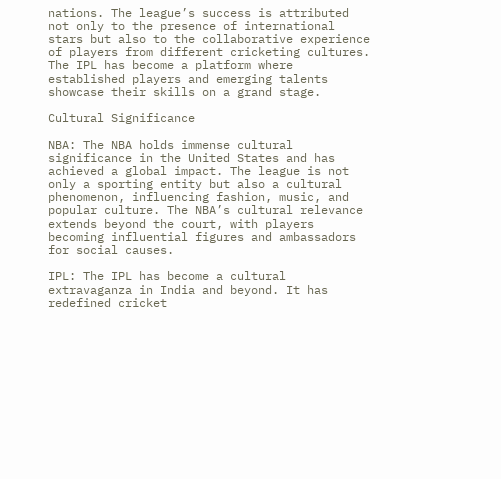nations. The league’s success is attributed not only to the presence of international stars but also to the collaborative experience of players from different cricketing cultures. The IPL has become a platform where established players and emerging talents showcase their skills on a grand stage.

Cultural Significance

NBA: The NBA holds immense cultural significance in the United States and has achieved a global impact. The league is not only a sporting entity but also a cultural phenomenon, influencing fashion, music, and popular culture. The NBA’s cultural relevance extends beyond the court, with players becoming influential figures and ambassadors for social causes.

IPL: The IPL has become a cultural extravaganza in India and beyond. It has redefined cricket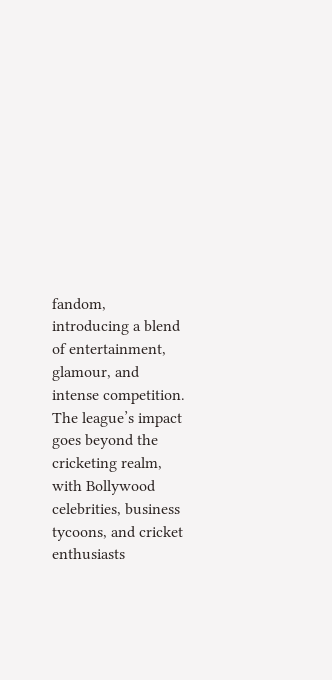fandom, introducing a blend of entertainment, glamour, and intense competition. The league’s impact goes beyond the cricketing realm, with Bollywood celebrities, business tycoons, and cricket enthusiasts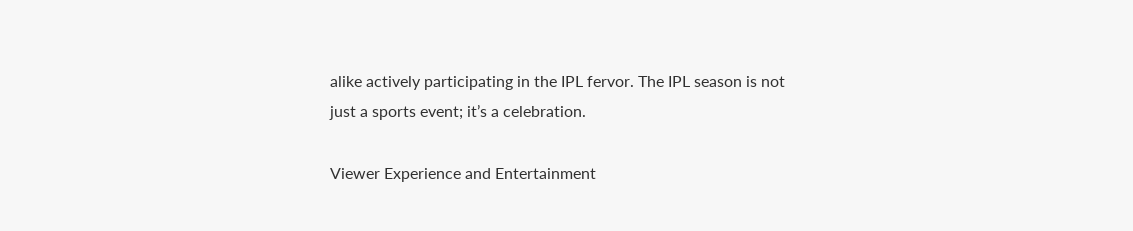alike actively participating in the IPL fervor. The IPL season is not just a sports event; it’s a celebration.

Viewer Experience and Entertainment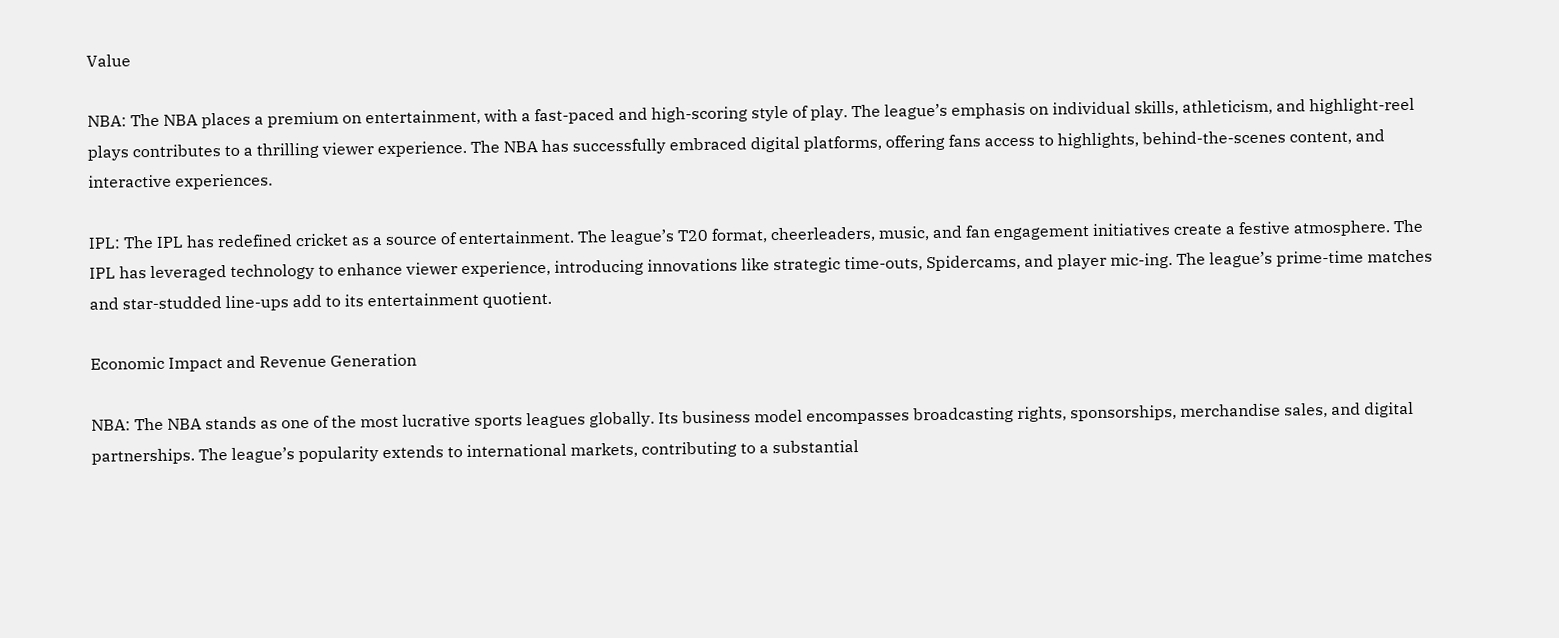Value

NBA: The NBA places a premium on entertainment, with a fast-paced and high-scoring style of play. The league’s emphasis on individual skills, athleticism, and highlight-reel plays contributes to a thrilling viewer experience. The NBA has successfully embraced digital platforms, offering fans access to highlights, behind-the-scenes content, and interactive experiences.

IPL: The IPL has redefined cricket as a source of entertainment. The league’s T20 format, cheerleaders, music, and fan engagement initiatives create a festive atmosphere. The IPL has leveraged technology to enhance viewer experience, introducing innovations like strategic time-outs, Spidercams, and player mic-ing. The league’s prime-time matches and star-studded line-ups add to its entertainment quotient.

Economic Impact and Revenue Generation

NBA: The NBA stands as one of the most lucrative sports leagues globally. Its business model encompasses broadcasting rights, sponsorships, merchandise sales, and digital partnerships. The league’s popularity extends to international markets, contributing to a substantial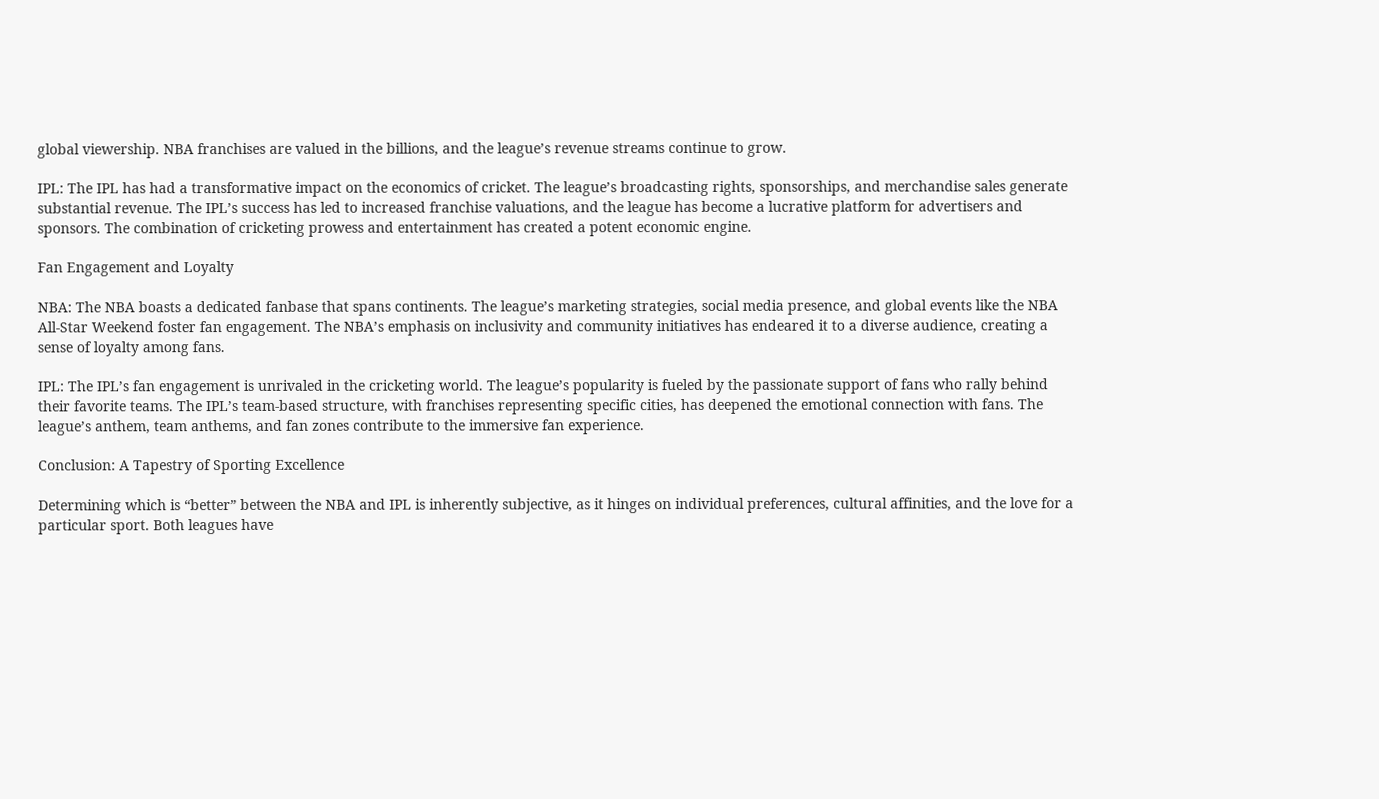global viewership. NBA franchises are valued in the billions, and the league’s revenue streams continue to grow.

IPL: The IPL has had a transformative impact on the economics of cricket. The league’s broadcasting rights, sponsorships, and merchandise sales generate substantial revenue. The IPL’s success has led to increased franchise valuations, and the league has become a lucrative platform for advertisers and sponsors. The combination of cricketing prowess and entertainment has created a potent economic engine.

Fan Engagement and Loyalty

NBA: The NBA boasts a dedicated fanbase that spans continents. The league’s marketing strategies, social media presence, and global events like the NBA All-Star Weekend foster fan engagement. The NBA’s emphasis on inclusivity and community initiatives has endeared it to a diverse audience, creating a sense of loyalty among fans.

IPL: The IPL’s fan engagement is unrivaled in the cricketing world. The league’s popularity is fueled by the passionate support of fans who rally behind their favorite teams. The IPL’s team-based structure, with franchises representing specific cities, has deepened the emotional connection with fans. The league’s anthem, team anthems, and fan zones contribute to the immersive fan experience.

Conclusion: A Tapestry of Sporting Excellence

Determining which is “better” between the NBA and IPL is inherently subjective, as it hinges on individual preferences, cultural affinities, and the love for a particular sport. Both leagues have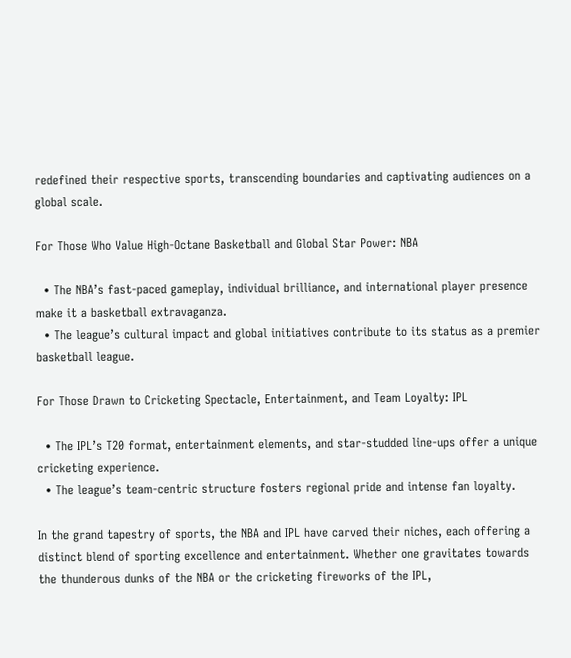redefined their respective sports, transcending boundaries and captivating audiences on a global scale.

For Those Who Value High-Octane Basketball and Global Star Power: NBA

  • The NBA’s fast-paced gameplay, individual brilliance, and international player presence make it a basketball extravaganza.
  • The league’s cultural impact and global initiatives contribute to its status as a premier basketball league.

For Those Drawn to Cricketing Spectacle, Entertainment, and Team Loyalty: IPL

  • The IPL’s T20 format, entertainment elements, and star-studded line-ups offer a unique cricketing experience.
  • The league’s team-centric structure fosters regional pride and intense fan loyalty.

In the grand tapestry of sports, the NBA and IPL have carved their niches, each offering a distinct blend of sporting excellence and entertainment. Whether one gravitates towards the thunderous dunks of the NBA or the cricketing fireworks of the IPL,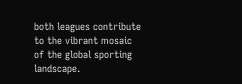both leagues contribute to the vibrant mosaic of the global sporting landscape.